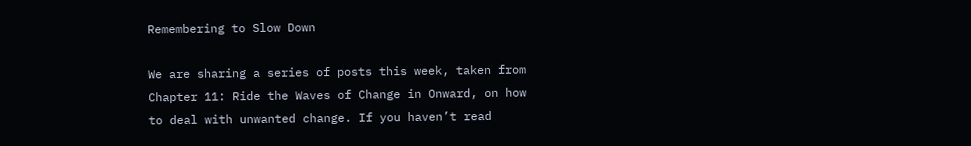Remembering to Slow Down

We are sharing a series of posts this week, taken from Chapter 11: Ride the Waves of Change in Onward, on how to deal with unwanted change. If you haven’t read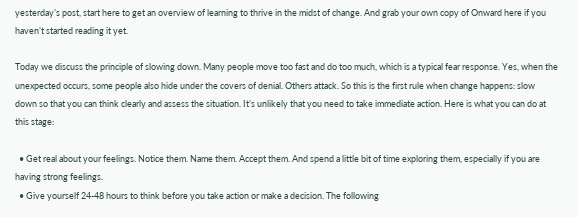yesterday’s post, start here to get an overview of learning to thrive in the midst of change. And grab your own copy of Onward here if you haven’t started reading it yet.

Today we discuss the principle of slowing down. Many people move too fast and do too much, which is a typical fear response. Yes, when the unexpected occurs, some people also hide under the covers of denial. Others attack. So this is the first rule when change happens: slow down so that you can think clearly and assess the situation. It’s unlikely that you need to take immediate action. Here is what you can do at this stage:

  • Get real about your feelings. Notice them. Name them. Accept them. And spend a little bit of time exploring them, especially if you are having strong feelings.
  • Give yourself 24-48 hours to think before you take action or make a decision. The following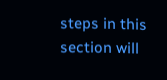steps in this section will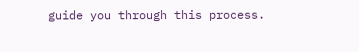guide you through this process.